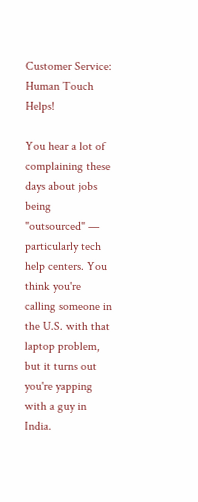Customer Service: Human Touch Helps!

You hear a lot of complaining these days about jobs being "outsourced" — particularly tech help centers. You think you're calling someone in the U.S. with that laptop problem, but it turns out you're yapping with a guy in India.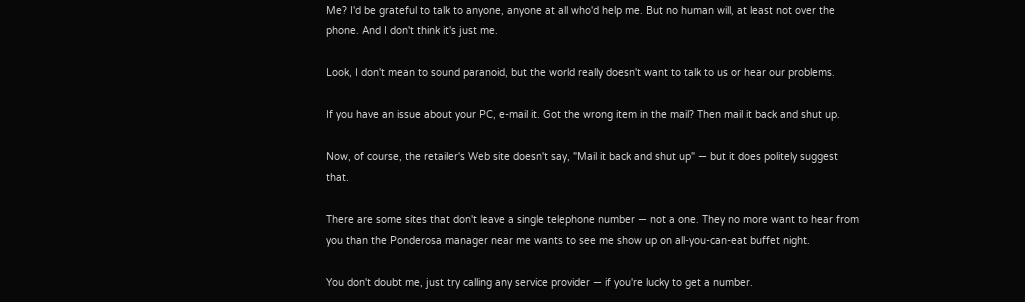Me? I'd be grateful to talk to anyone, anyone at all who'd help me. But no human will, at least not over the phone. And I don't think it's just me.

Look, I don't mean to sound paranoid, but the world really doesn't want to talk to us or hear our problems.

If you have an issue about your PC, e-mail it. Got the wrong item in the mail? Then mail it back and shut up.

Now, of course, the retailer's Web site doesn't say, "Mail it back and shut up" — but it does politely suggest that.

There are some sites that don't leave a single telephone number — not a one. They no more want to hear from you than the Ponderosa manager near me wants to see me show up on all-you-can-eat buffet night.

You don't doubt me, just try calling any service provider — if you're lucky to get a number.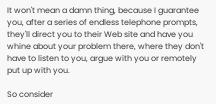It won't mean a damn thing, because I guarantee you, after a series of endless telephone prompts, they'll direct you to their Web site and have you whine about your problem there, where they don't have to listen to you, argue with you or remotely put up with you.

So consider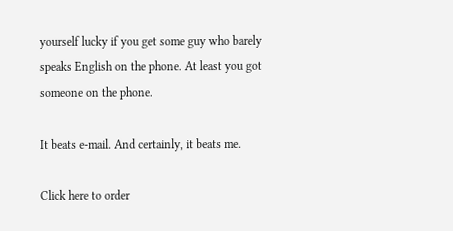yourself lucky if you get some guy who barely speaks English on the phone. At least you got someone on the phone.

It beats e-mail. And certainly, it beats me.

Click here to order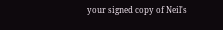your signed copy of Neil's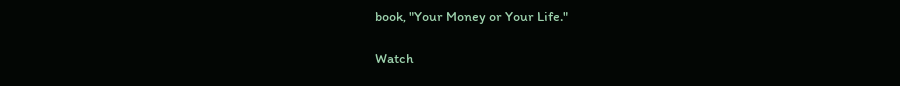book, "Your Money or Your Life."

Watch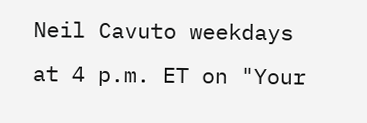Neil Cavuto weekdays at 4 p.m. ET on "Your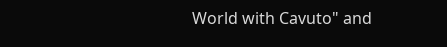World with Cavuto" and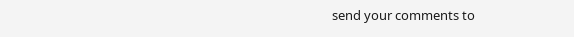send your comments to